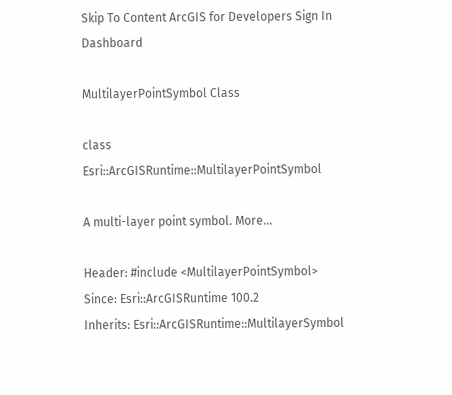Skip To Content ArcGIS for Developers Sign In Dashboard

MultilayerPointSymbol Class

class Esri::ArcGISRuntime::MultilayerPointSymbol

A multi-layer point symbol. More...

Header: #include <MultilayerPointSymbol>
Since: Esri::ArcGISRuntime 100.2
Inherits: Esri::ArcGISRuntime::MultilayerSymbol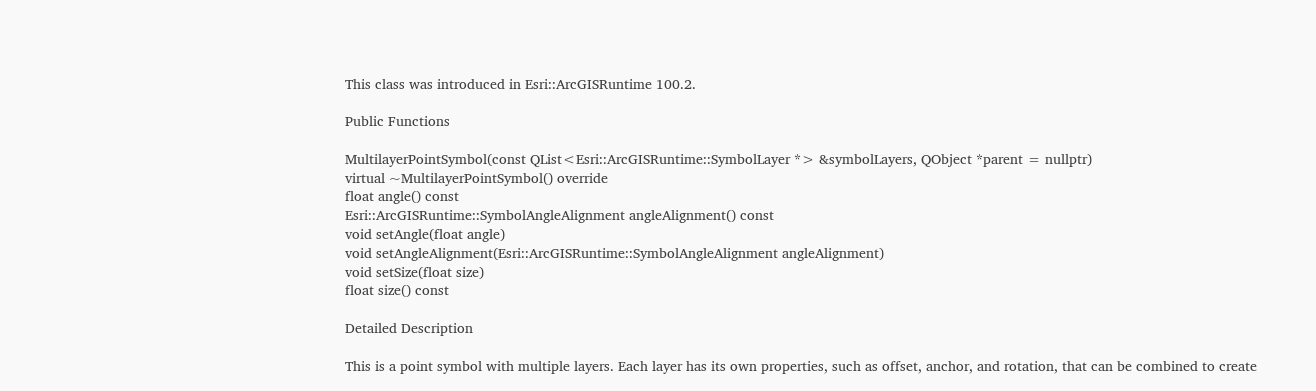This class was introduced in Esri::ArcGISRuntime 100.2.

Public Functions

MultilayerPointSymbol(const QList<Esri::ArcGISRuntime::SymbolLayer *> &symbolLayers, QObject *parent = nullptr)
virtual ~MultilayerPointSymbol() override
float angle() const
Esri::ArcGISRuntime::SymbolAngleAlignment angleAlignment() const
void setAngle(float angle)
void setAngleAlignment(Esri::ArcGISRuntime::SymbolAngleAlignment angleAlignment)
void setSize(float size)
float size() const

Detailed Description

This is a point symbol with multiple layers. Each layer has its own properties, such as offset, anchor, and rotation, that can be combined to create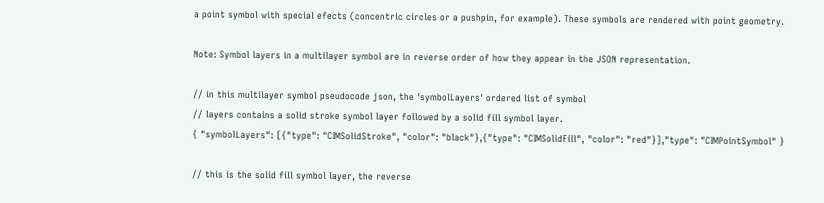a point symbol with special efects (concentric circles or a pushpin, for example). These symbols are rendered with point geometry.

Note: Symbol layers in a multilayer symbol are in reverse order of how they appear in the JSON representation.

// in this multilayer symbol pseudocode json, the 'symbolLayers' ordered list of symbol
// layers contains a solid stroke symbol layer followed by a solid fill symbol layer.
{ "symbolLayers": [{"type": "CIMSolidStroke", "color": "black"},{"type": "CIMSolidFill", "color": "red"}],"type": "CIMPointSymbol" }

// this is the solid fill symbol layer, the reverse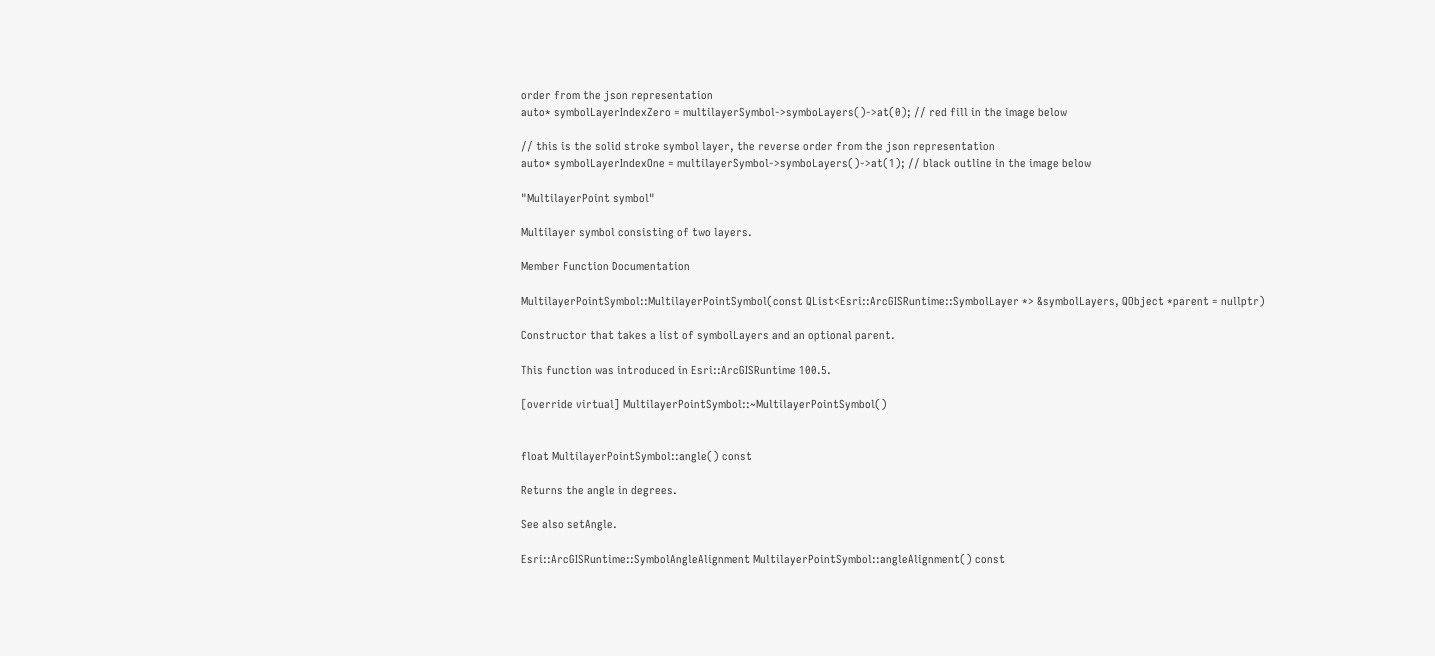order from the json representation
auto* symbolLayerIndexZero = multilayerSymbol->symboLayers()->at(0); // red fill in the image below

// this is the solid stroke symbol layer, the reverse order from the json representation
auto* symbolLayerIndexOne = multilayerSymbol->symboLayers()->at(1); // black outline in the image below

"MultilayerPoint symbol"

Multilayer symbol consisting of two layers.

Member Function Documentation

MultilayerPointSymbol::MultilayerPointSymbol(const QList<Esri::ArcGISRuntime::SymbolLayer *> &symbolLayers, QObject *parent = nullptr)

Constructor that takes a list of symbolLayers and an optional parent.

This function was introduced in Esri::ArcGISRuntime 100.5.

[override virtual] MultilayerPointSymbol::~MultilayerPointSymbol()


float MultilayerPointSymbol::angle() const

Returns the angle in degrees.

See also setAngle.

Esri::ArcGISRuntime::SymbolAngleAlignment MultilayerPointSymbol::angleAlignment() const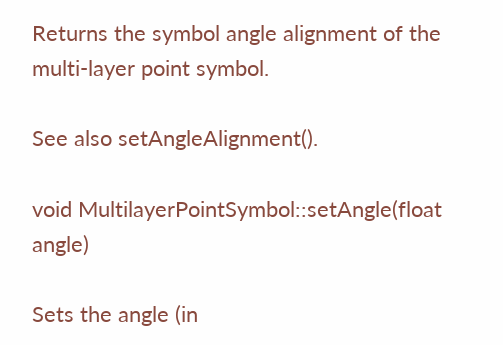Returns the symbol angle alignment of the multi-layer point symbol.

See also setAngleAlignment().

void MultilayerPointSymbol::setAngle(float angle)

Sets the angle (in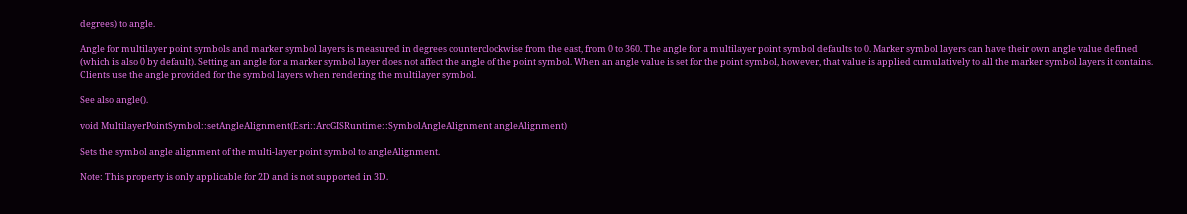degrees) to angle.

Angle for multilayer point symbols and marker symbol layers is measured in degrees counterclockwise from the east, from 0 to 360. The angle for a multilayer point symbol defaults to 0. Marker symbol layers can have their own angle value defined (which is also 0 by default). Setting an angle for a marker symbol layer does not affect the angle of the point symbol. When an angle value is set for the point symbol, however, that value is applied cumulatively to all the marker symbol layers it contains. Clients use the angle provided for the symbol layers when rendering the multilayer symbol.

See also angle().

void MultilayerPointSymbol::setAngleAlignment(Esri::ArcGISRuntime::SymbolAngleAlignment angleAlignment)

Sets the symbol angle alignment of the multi-layer point symbol to angleAlignment.

Note: This property is only applicable for 2D and is not supported in 3D.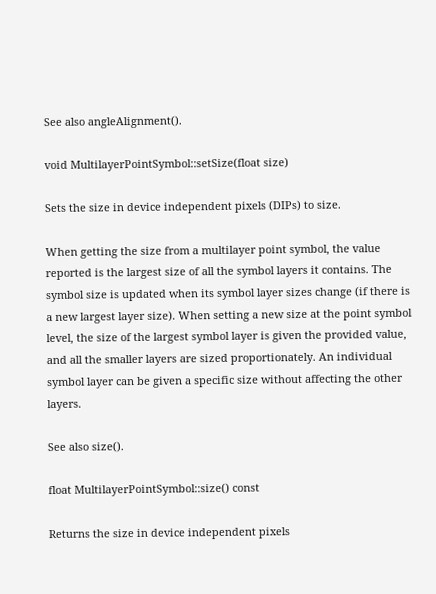See also angleAlignment().

void MultilayerPointSymbol::setSize(float size)

Sets the size in device independent pixels (DIPs) to size.

When getting the size from a multilayer point symbol, the value reported is the largest size of all the symbol layers it contains. The symbol size is updated when its symbol layer sizes change (if there is a new largest layer size). When setting a new size at the point symbol level, the size of the largest symbol layer is given the provided value, and all the smaller layers are sized proportionately. An individual symbol layer can be given a specific size without affecting the other layers.

See also size().

float MultilayerPointSymbol::size() const

Returns the size in device independent pixels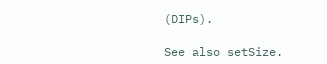(DIPs).

See also setSize.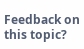Feedback on this topic?